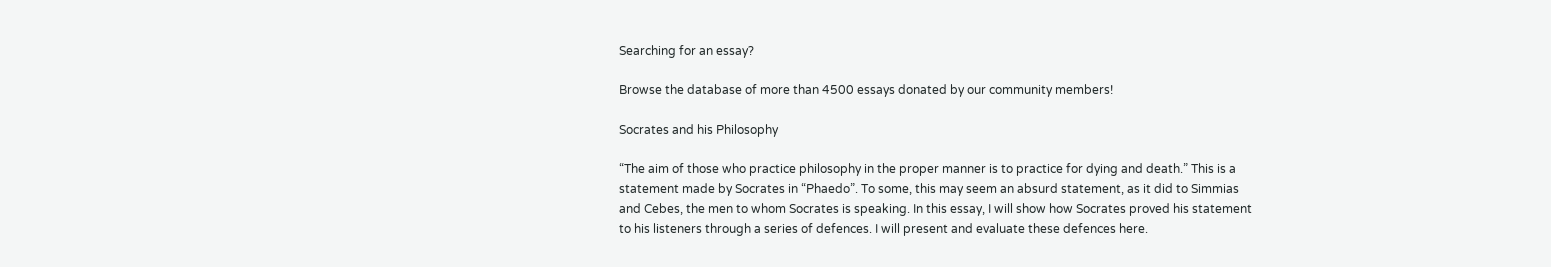Searching for an essay?

Browse the database of more than 4500 essays donated by our community members!

Socrates and his Philosophy

“The aim of those who practice philosophy in the proper manner is to practice for dying and death.” This is a statement made by Socrates in “Phaedo”. To some, this may seem an absurd statement, as it did to Simmias and Cebes, the men to whom Socrates is speaking. In this essay, I will show how Socrates proved his statement to his listeners through a series of defences. I will present and evaluate these defences here.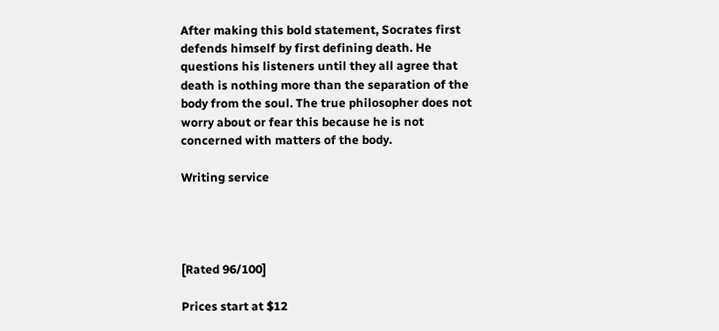After making this bold statement, Socrates first defends himself by first defining death. He questions his listeners until they all agree that death is nothing more than the separation of the body from the soul. The true philosopher does not worry about or fear this because he is not concerned with matters of the body.

Writing service




[Rated 96/100]

Prices start at $12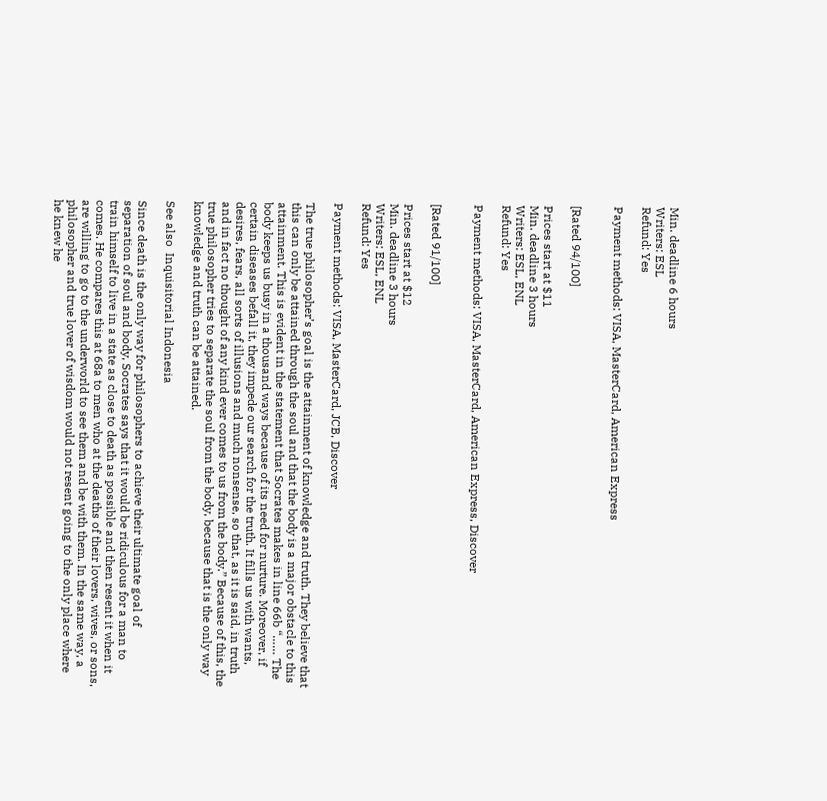Min. deadline 6 hours
Writers: ESL
Refund: Yes

Payment methods: VISA, MasterCard, American Express


[Rated 94/100]

Prices start at $11
Min. deadline 3 hours
Writers: ESL, ENL
Refund: Yes

Payment methods: VISA, MasterCard, American Express, Discover


[Rated 91/100]

Prices start at $12
Min. deadline 3 hours
Writers: ESL, ENL
Refund: Yes

Payment methods: VISA, MasterCard, JCB, Discover

The true philosopher’s goal is the attainment of knowledge and truth. They believe that this can only be attained through the soul and that the body is a major obstacle to this attainment. This is evident in the statement that Socrates makes in line 66b “…… The body keeps us busy in a thousand ways because of its need for nurture. Moreover, if certain diseases befall it, they impede our search for the truth. It fills us with wants, desires, fears, all sorts of illusions and much nonsense, so that, as it is said, in truth and in fact no thought of any kind ever comes to us from the body.” Because of this, the true philosopher tries to separate the soul from the body, because that is the only way knowledge and truth can be attained.

See also  Inquisitorial Indonesia

Since death is the only way for philosophers to achieve their ultimate goal of separation of soul and body, Socrates says that it would be ridiculous for a man to train himself to live in a state as close to death as possible and then resent it when it comes. He compares this at 68a to men who at the deaths of their lovers, wives, or sons, are willing to go to the underworld to see them and be with them. In the same way, a philosopher and true lover of wisdom would not resent going to the only place where he knew he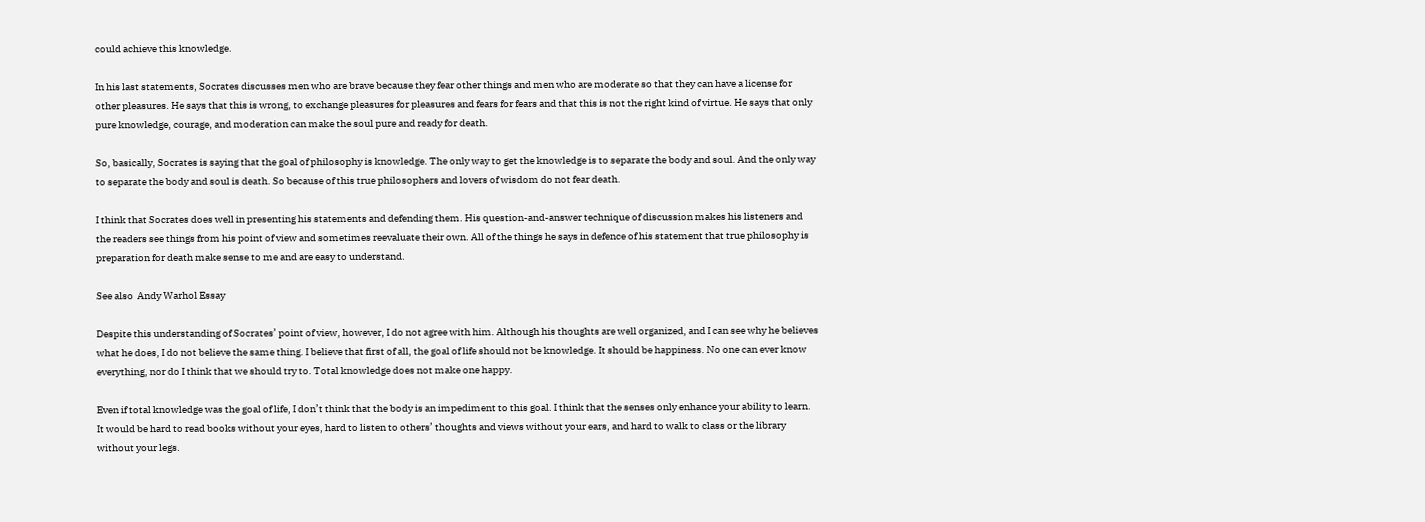could achieve this knowledge.

In his last statements, Socrates discusses men who are brave because they fear other things and men who are moderate so that they can have a license for other pleasures. He says that this is wrong, to exchange pleasures for pleasures and fears for fears and that this is not the right kind of virtue. He says that only pure knowledge, courage, and moderation can make the soul pure and ready for death.

So, basically, Socrates is saying that the goal of philosophy is knowledge. The only way to get the knowledge is to separate the body and soul. And the only way to separate the body and soul is death. So because of this true philosophers and lovers of wisdom do not fear death.

I think that Socrates does well in presenting his statements and defending them. His question-and-answer technique of discussion makes his listeners and the readers see things from his point of view and sometimes reevaluate their own. All of the things he says in defence of his statement that true philosophy is preparation for death make sense to me and are easy to understand.

See also  Andy Warhol Essay

Despite this understanding of Socrates’ point of view, however, I do not agree with him. Although his thoughts are well organized, and I can see why he believes what he does, I do not believe the same thing. I believe that first of all, the goal of life should not be knowledge. It should be happiness. No one can ever know everything, nor do I think that we should try to. Total knowledge does not make one happy.

Even if total knowledge was the goal of life, I don’t think that the body is an impediment to this goal. I think that the senses only enhance your ability to learn. It would be hard to read books without your eyes, hard to listen to others’ thoughts and views without your ears, and hard to walk to class or the library without your legs.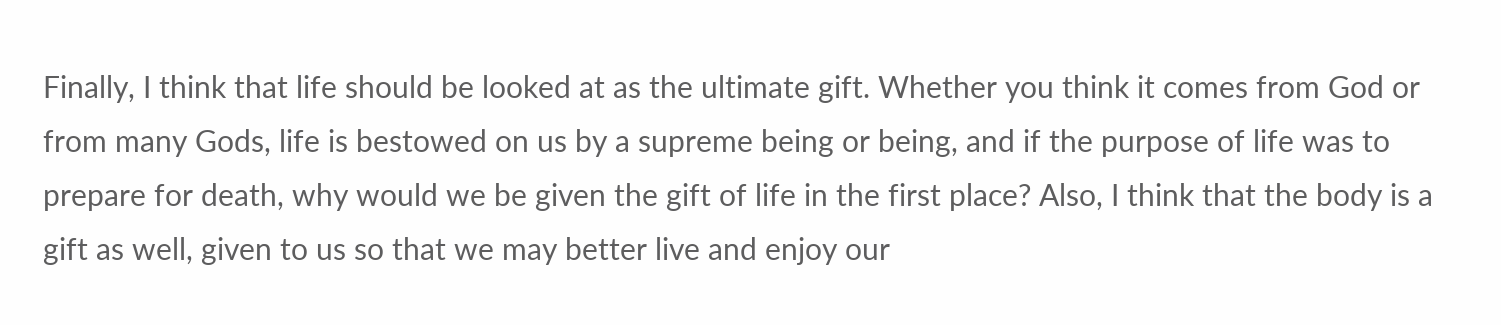Finally, I think that life should be looked at as the ultimate gift. Whether you think it comes from God or from many Gods, life is bestowed on us by a supreme being or being, and if the purpose of life was to prepare for death, why would we be given the gift of life in the first place? Also, I think that the body is a gift as well, given to us so that we may better live and enjoy our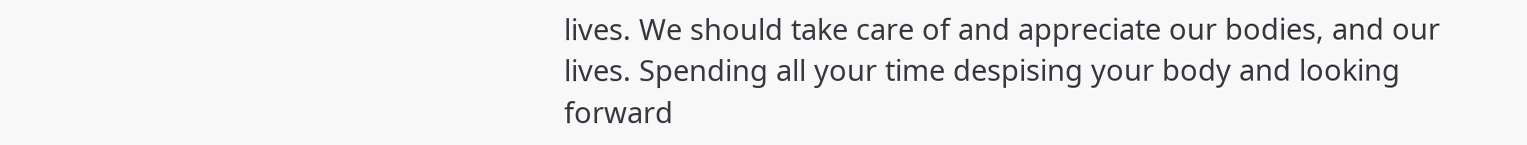lives. We should take care of and appreciate our bodies, and our lives. Spending all your time despising your body and looking forward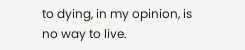to dying, in my opinion, is no way to live.